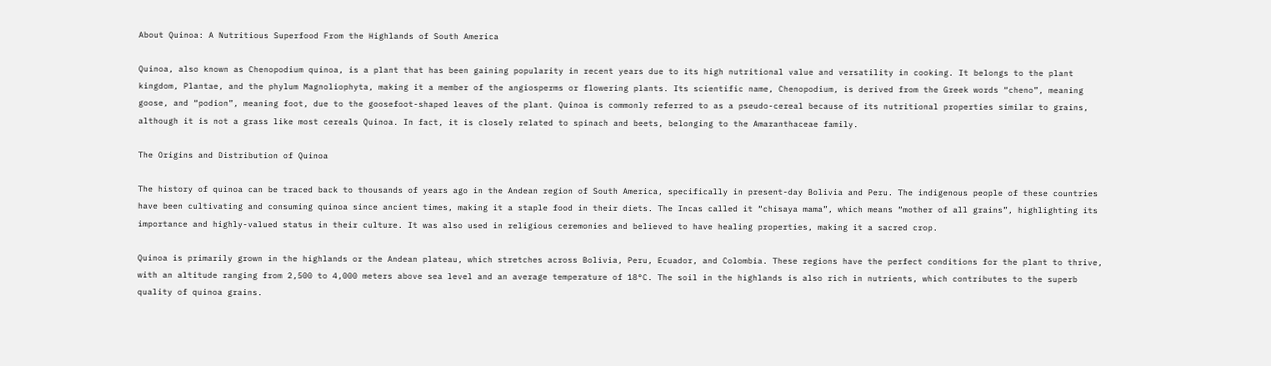About Quinoa: A Nutritious Superfood From the Highlands of South America

Quinoa, also known as Chenopodium quinoa, is a plant that has been gaining popularity in recent years due to its high nutritional value and versatility in cooking. It belongs to the plant kingdom, Plantae, and the phylum Magnoliophyta, making it a member of the angiosperms or flowering plants. Its scientific name, Chenopodium, is derived from the Greek words “cheno”, meaning goose, and “podion”, meaning foot, due to the goosefoot-shaped leaves of the plant. Quinoa is commonly referred to as a pseudo-cereal because of its nutritional properties similar to grains, although it is not a grass like most cereals Quinoa. In fact, it is closely related to spinach and beets, belonging to the Amaranthaceae family.

The Origins and Distribution of Quinoa

The history of quinoa can be traced back to thousands of years ago in the Andean region of South America, specifically in present-day Bolivia and Peru. The indigenous people of these countries have been cultivating and consuming quinoa since ancient times, making it a staple food in their diets. The Incas called it “chisaya mama”, which means “mother of all grains”, highlighting its importance and highly-valued status in their culture. It was also used in religious ceremonies and believed to have healing properties, making it a sacred crop.

Quinoa is primarily grown in the highlands or the Andean plateau, which stretches across Bolivia, Peru, Ecuador, and Colombia. These regions have the perfect conditions for the plant to thrive, with an altitude ranging from 2,500 to 4,000 meters above sea level and an average temperature of 18°C. The soil in the highlands is also rich in nutrients, which contributes to the superb quality of quinoa grains.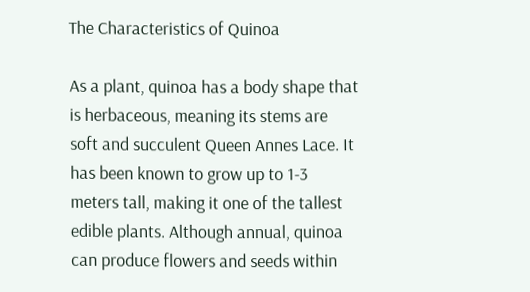The Characteristics of Quinoa

As a plant, quinoa has a body shape that is herbaceous, meaning its stems are soft and succulent Queen Annes Lace. It has been known to grow up to 1-3 meters tall, making it one of the tallest edible plants. Although annual, quinoa can produce flowers and seeds within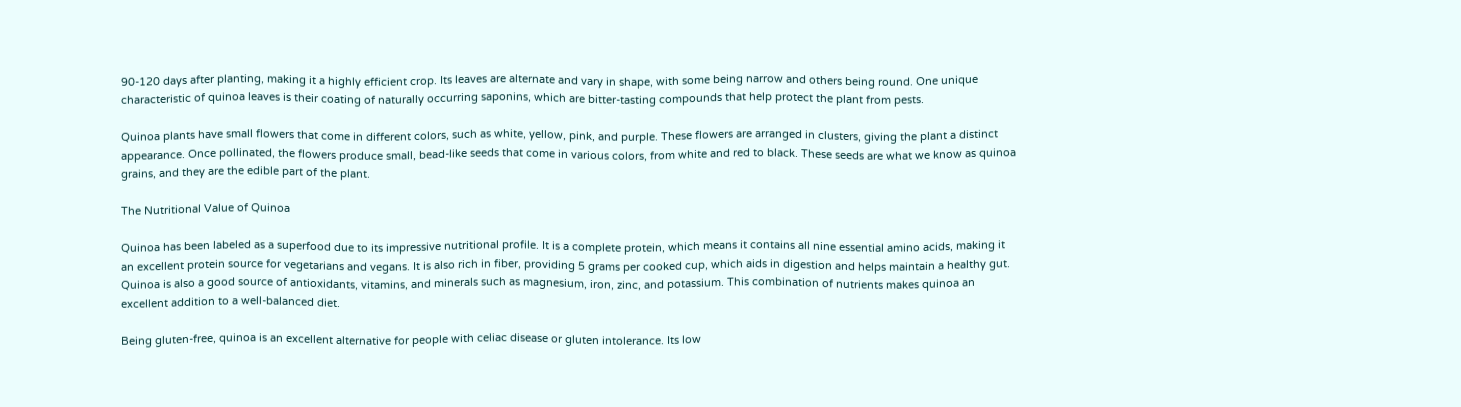90-120 days after planting, making it a highly efficient crop. Its leaves are alternate and vary in shape, with some being narrow and others being round. One unique characteristic of quinoa leaves is their coating of naturally occurring saponins, which are bitter-tasting compounds that help protect the plant from pests.

Quinoa plants have small flowers that come in different colors, such as white, yellow, pink, and purple. These flowers are arranged in clusters, giving the plant a distinct appearance. Once pollinated, the flowers produce small, bead-like seeds that come in various colors, from white and red to black. These seeds are what we know as quinoa grains, and they are the edible part of the plant.

The Nutritional Value of Quinoa

Quinoa has been labeled as a superfood due to its impressive nutritional profile. It is a complete protein, which means it contains all nine essential amino acids, making it an excellent protein source for vegetarians and vegans. It is also rich in fiber, providing 5 grams per cooked cup, which aids in digestion and helps maintain a healthy gut. Quinoa is also a good source of antioxidants, vitamins, and minerals such as magnesium, iron, zinc, and potassium. This combination of nutrients makes quinoa an excellent addition to a well-balanced diet.

Being gluten-free, quinoa is an excellent alternative for people with celiac disease or gluten intolerance. Its low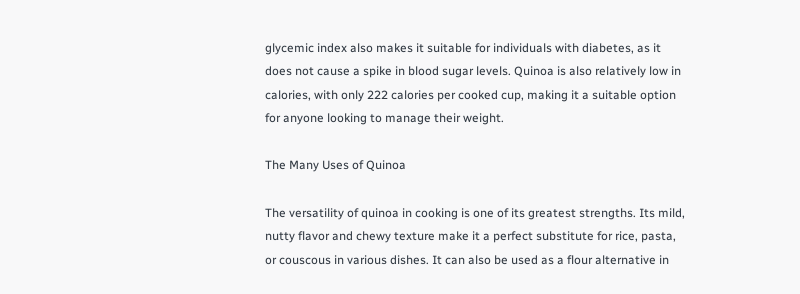glycemic index also makes it suitable for individuals with diabetes, as it does not cause a spike in blood sugar levels. Quinoa is also relatively low in calories, with only 222 calories per cooked cup, making it a suitable option for anyone looking to manage their weight.

The Many Uses of Quinoa

The versatility of quinoa in cooking is one of its greatest strengths. Its mild, nutty flavor and chewy texture make it a perfect substitute for rice, pasta, or couscous in various dishes. It can also be used as a flour alternative in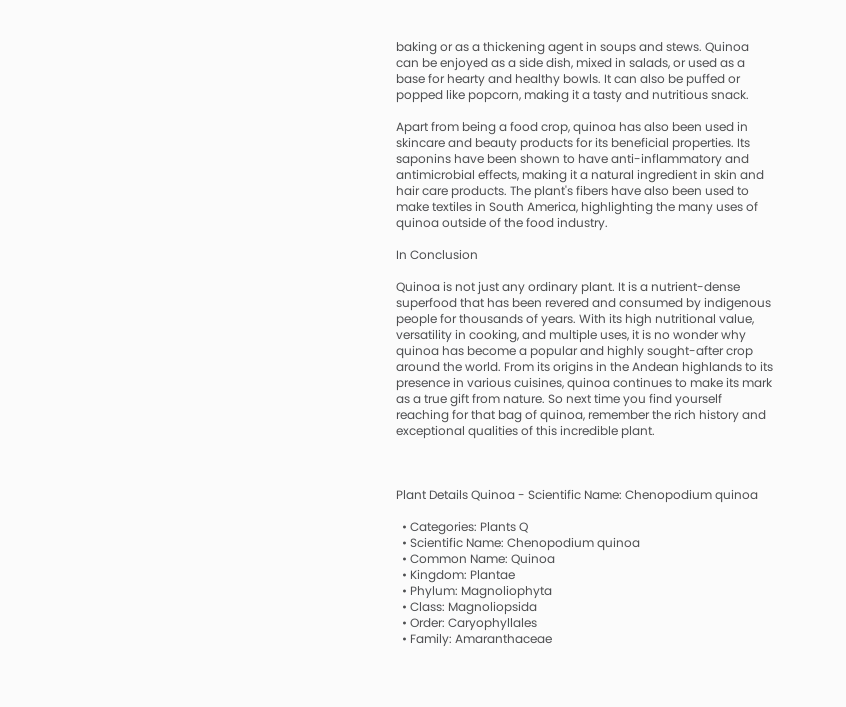baking or as a thickening agent in soups and stews. Quinoa can be enjoyed as a side dish, mixed in salads, or used as a base for hearty and healthy bowls. It can also be puffed or popped like popcorn, making it a tasty and nutritious snack.

Apart from being a food crop, quinoa has also been used in skincare and beauty products for its beneficial properties. Its saponins have been shown to have anti-inflammatory and antimicrobial effects, making it a natural ingredient in skin and hair care products. The plant's fibers have also been used to make textiles in South America, highlighting the many uses of quinoa outside of the food industry.

In Conclusion

Quinoa is not just any ordinary plant. It is a nutrient-dense superfood that has been revered and consumed by indigenous people for thousands of years. With its high nutritional value, versatility in cooking, and multiple uses, it is no wonder why quinoa has become a popular and highly sought-after crop around the world. From its origins in the Andean highlands to its presence in various cuisines, quinoa continues to make its mark as a true gift from nature. So next time you find yourself reaching for that bag of quinoa, remember the rich history and exceptional qualities of this incredible plant.



Plant Details Quinoa - Scientific Name: Chenopodium quinoa

  • Categories: Plants Q
  • Scientific Name: Chenopodium quinoa
  • Common Name: Quinoa
  • Kingdom: Plantae
  • Phylum: Magnoliophyta
  • Class: Magnoliopsida
  • Order: Caryophyllales
  • Family: Amaranthaceae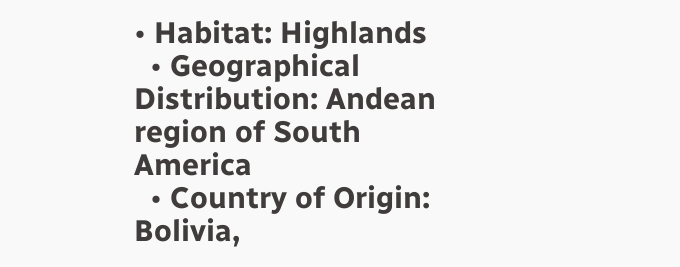• Habitat: Highlands
  • Geographical Distribution: Andean region of South America
  • Country of Origin: Bolivia,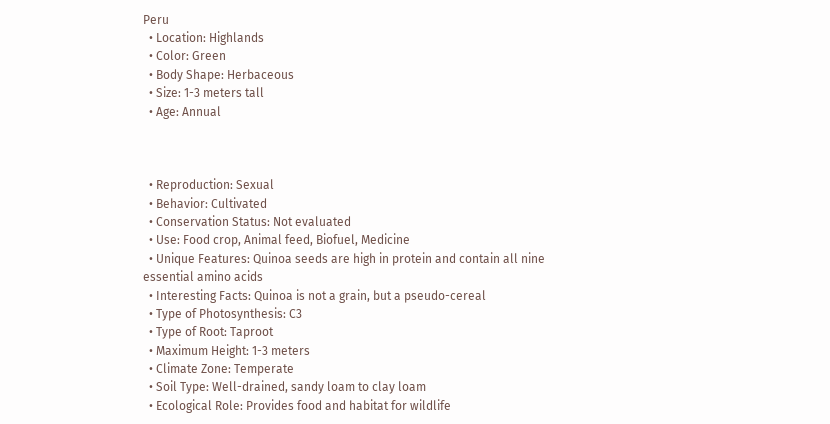Peru
  • Location: Highlands
  • Color: Green
  • Body Shape: Herbaceous
  • Size: 1-3 meters tall
  • Age: Annual



  • Reproduction: Sexual
  • Behavior: Cultivated
  • Conservation Status: Not evaluated
  • Use: Food crop, Animal feed, Biofuel, Medicine
  • Unique Features: Quinoa seeds are high in protein and contain all nine essential amino acids
  • Interesting Facts: Quinoa is not a grain, but a pseudo-cereal
  • Type of Photosynthesis: C3
  • Type of Root: Taproot
  • Maximum Height: 1-3 meters
  • Climate Zone: Temperate
  • Soil Type: Well-drained, sandy loam to clay loam
  • Ecological Role: Provides food and habitat for wildlife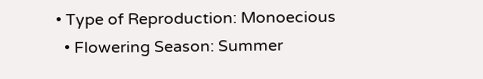• Type of Reproduction: Monoecious
  • Flowering Season: Summer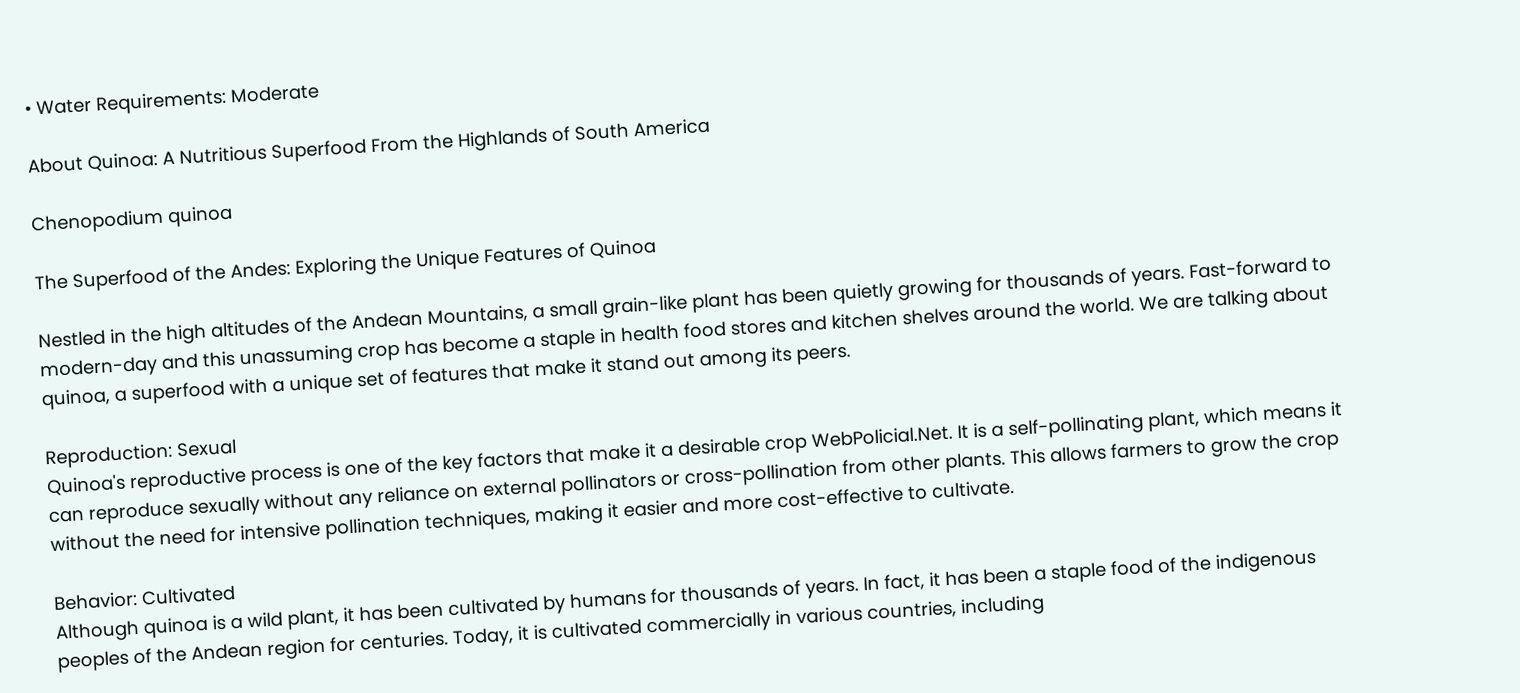• Water Requirements: Moderate

About Quinoa: A Nutritious Superfood From the Highlands of South America

Chenopodium quinoa

The Superfood of the Andes: Exploring the Unique Features of Quinoa

Nestled in the high altitudes of the Andean Mountains, a small grain-like plant has been quietly growing for thousands of years. Fast-forward to modern-day and this unassuming crop has become a staple in health food stores and kitchen shelves around the world. We are talking about quinoa, a superfood with a unique set of features that make it stand out among its peers.

Reproduction: Sexual
Quinoa's reproductive process is one of the key factors that make it a desirable crop WebPolicial.Net. It is a self-pollinating plant, which means it can reproduce sexually without any reliance on external pollinators or cross-pollination from other plants. This allows farmers to grow the crop without the need for intensive pollination techniques, making it easier and more cost-effective to cultivate.

Behavior: Cultivated
Although quinoa is a wild plant, it has been cultivated by humans for thousands of years. In fact, it has been a staple food of the indigenous peoples of the Andean region for centuries. Today, it is cultivated commercially in various countries, including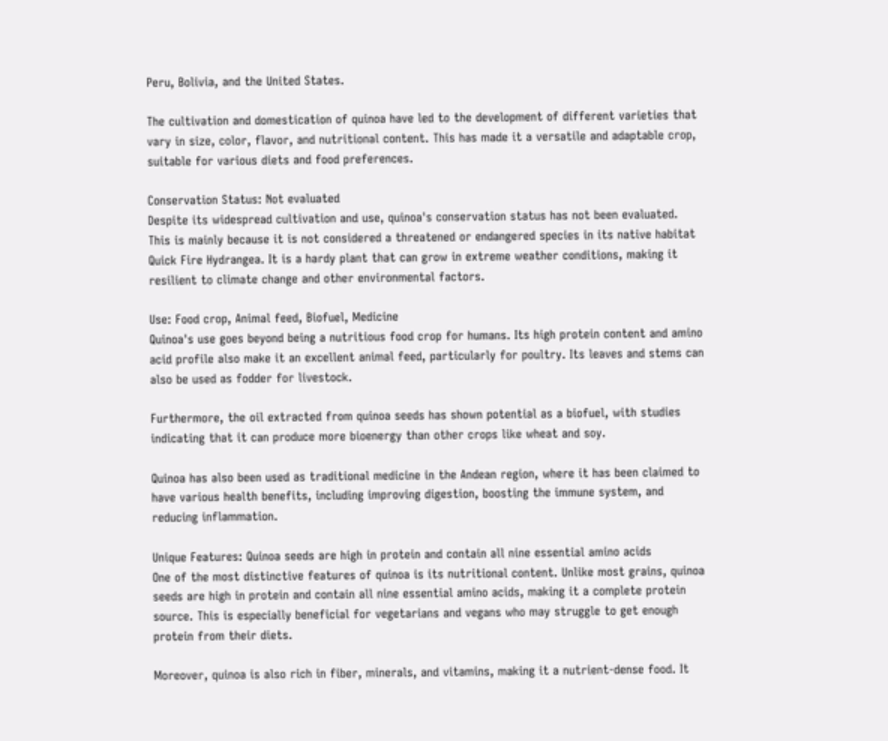Peru, Bolivia, and the United States.

The cultivation and domestication of quinoa have led to the development of different varieties that vary in size, color, flavor, and nutritional content. This has made it a versatile and adaptable crop, suitable for various diets and food preferences.

Conservation Status: Not evaluated
Despite its widespread cultivation and use, quinoa's conservation status has not been evaluated. This is mainly because it is not considered a threatened or endangered species in its native habitat Quick Fire Hydrangea. It is a hardy plant that can grow in extreme weather conditions, making it resilient to climate change and other environmental factors.

Use: Food crop, Animal feed, Biofuel, Medicine
Quinoa's use goes beyond being a nutritious food crop for humans. Its high protein content and amino acid profile also make it an excellent animal feed, particularly for poultry. Its leaves and stems can also be used as fodder for livestock.

Furthermore, the oil extracted from quinoa seeds has shown potential as a biofuel, with studies indicating that it can produce more bioenergy than other crops like wheat and soy.

Quinoa has also been used as traditional medicine in the Andean region, where it has been claimed to have various health benefits, including improving digestion, boosting the immune system, and reducing inflammation.

Unique Features: Quinoa seeds are high in protein and contain all nine essential amino acids
One of the most distinctive features of quinoa is its nutritional content. Unlike most grains, quinoa seeds are high in protein and contain all nine essential amino acids, making it a complete protein source. This is especially beneficial for vegetarians and vegans who may struggle to get enough protein from their diets.

Moreover, quinoa is also rich in fiber, minerals, and vitamins, making it a nutrient-dense food. It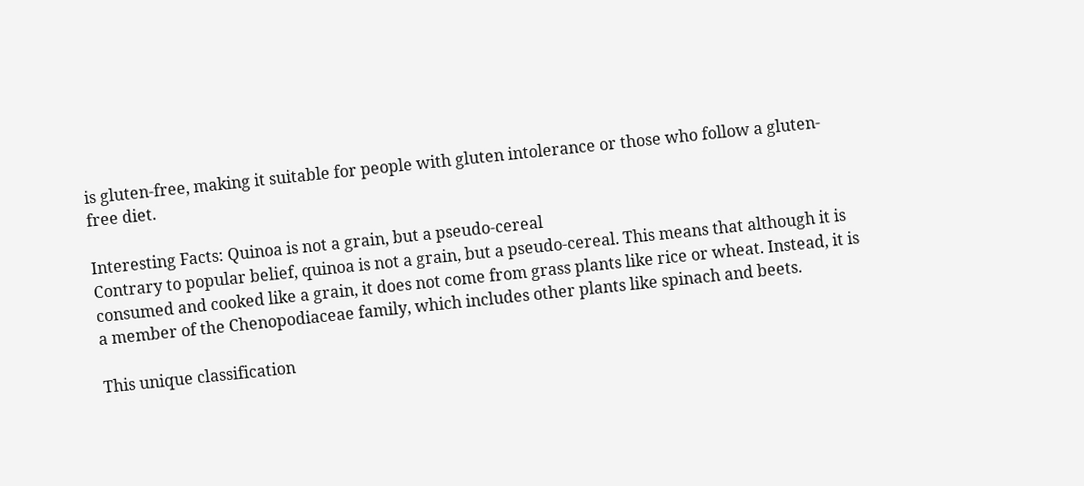is gluten-free, making it suitable for people with gluten intolerance or those who follow a gluten-free diet.

Interesting Facts: Quinoa is not a grain, but a pseudo-cereal
Contrary to popular belief, quinoa is not a grain, but a pseudo-cereal. This means that although it is consumed and cooked like a grain, it does not come from grass plants like rice or wheat. Instead, it is a member of the Chenopodiaceae family, which includes other plants like spinach and beets.

This unique classification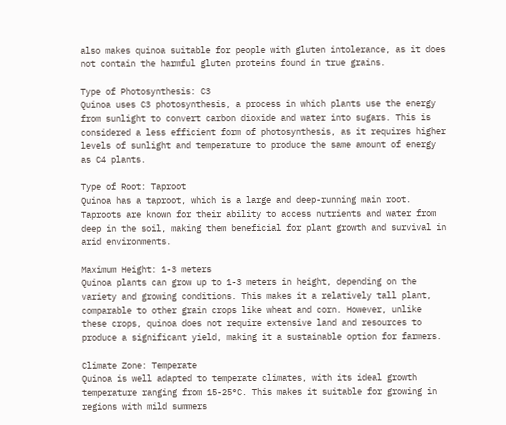also makes quinoa suitable for people with gluten intolerance, as it does not contain the harmful gluten proteins found in true grains.

Type of Photosynthesis: C3
Quinoa uses C3 photosynthesis, a process in which plants use the energy from sunlight to convert carbon dioxide and water into sugars. This is considered a less efficient form of photosynthesis, as it requires higher levels of sunlight and temperature to produce the same amount of energy as C4 plants.

Type of Root: Taproot
Quinoa has a taproot, which is a large and deep-running main root. Taproots are known for their ability to access nutrients and water from deep in the soil, making them beneficial for plant growth and survival in arid environments.

Maximum Height: 1-3 meters
Quinoa plants can grow up to 1-3 meters in height, depending on the variety and growing conditions. This makes it a relatively tall plant, comparable to other grain crops like wheat and corn. However, unlike these crops, quinoa does not require extensive land and resources to produce a significant yield, making it a sustainable option for farmers.

Climate Zone: Temperate
Quinoa is well adapted to temperate climates, with its ideal growth temperature ranging from 15-25°C. This makes it suitable for growing in regions with mild summers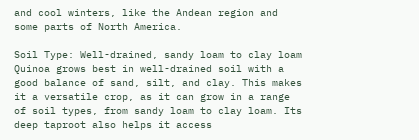and cool winters, like the Andean region and some parts of North America.

Soil Type: Well-drained, sandy loam to clay loam
Quinoa grows best in well-drained soil with a good balance of sand, silt, and clay. This makes it a versatile crop, as it can grow in a range of soil types, from sandy loam to clay loam. Its deep taproot also helps it access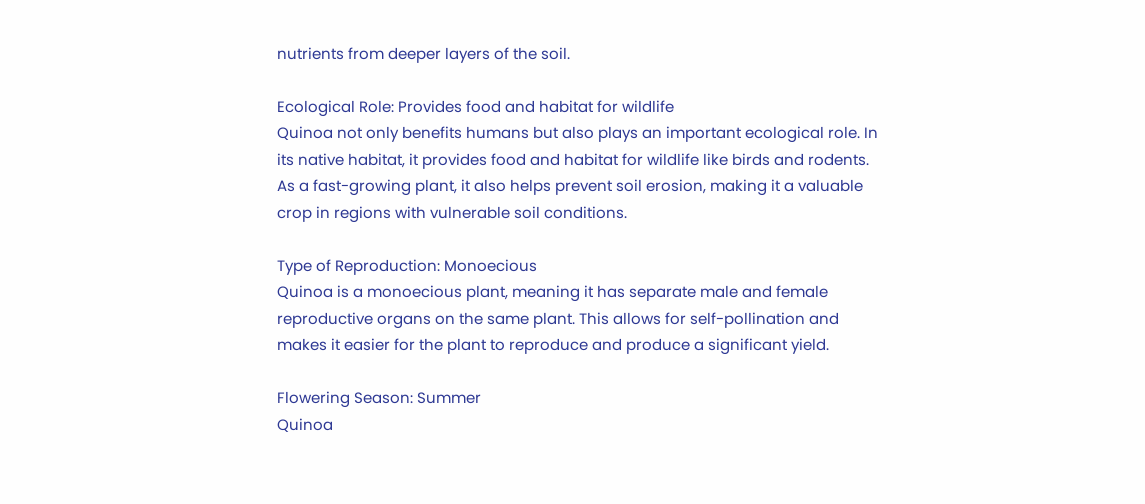nutrients from deeper layers of the soil.

Ecological Role: Provides food and habitat for wildlife
Quinoa not only benefits humans but also plays an important ecological role. In its native habitat, it provides food and habitat for wildlife like birds and rodents. As a fast-growing plant, it also helps prevent soil erosion, making it a valuable crop in regions with vulnerable soil conditions.

Type of Reproduction: Monoecious
Quinoa is a monoecious plant, meaning it has separate male and female reproductive organs on the same plant. This allows for self-pollination and makes it easier for the plant to reproduce and produce a significant yield.

Flowering Season: Summer
Quinoa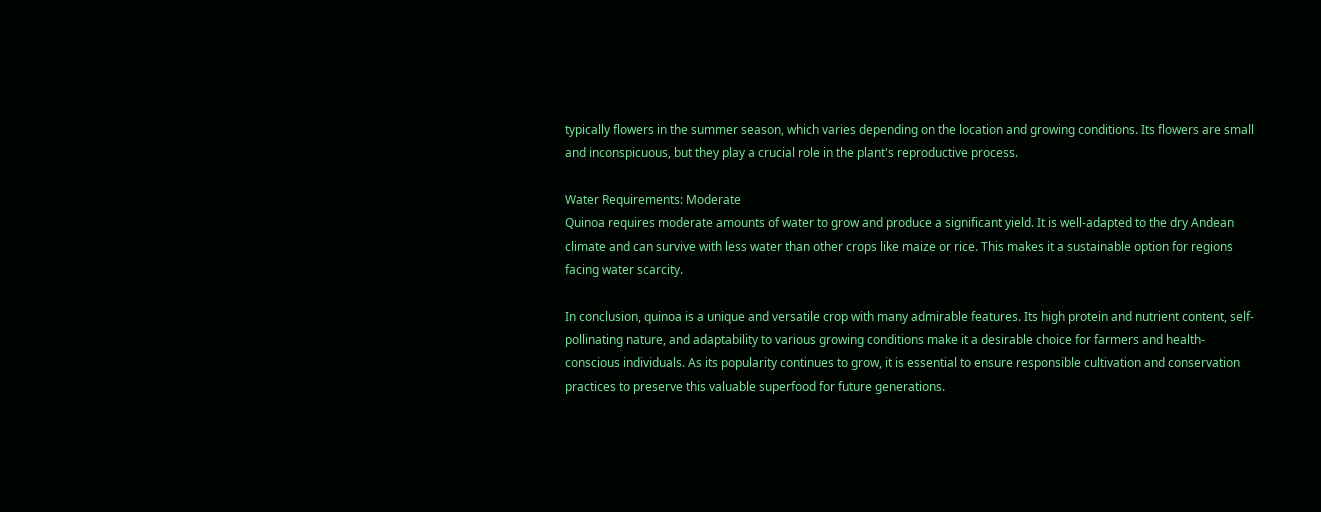typically flowers in the summer season, which varies depending on the location and growing conditions. Its flowers are small and inconspicuous, but they play a crucial role in the plant's reproductive process.

Water Requirements: Moderate
Quinoa requires moderate amounts of water to grow and produce a significant yield. It is well-adapted to the dry Andean climate and can survive with less water than other crops like maize or rice. This makes it a sustainable option for regions facing water scarcity.

In conclusion, quinoa is a unique and versatile crop with many admirable features. Its high protein and nutrient content, self-pollinating nature, and adaptability to various growing conditions make it a desirable choice for farmers and health-conscious individuals. As its popularity continues to grow, it is essential to ensure responsible cultivation and conservation practices to preserve this valuable superfood for future generations.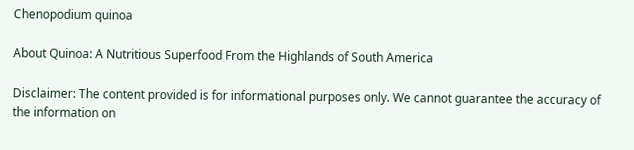Chenopodium quinoa

About Quinoa: A Nutritious Superfood From the Highlands of South America

Disclaimer: The content provided is for informational purposes only. We cannot guarantee the accuracy of the information on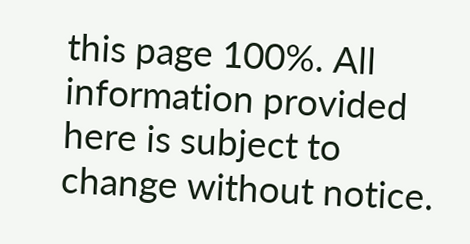this page 100%. All information provided here is subject to change without notice.